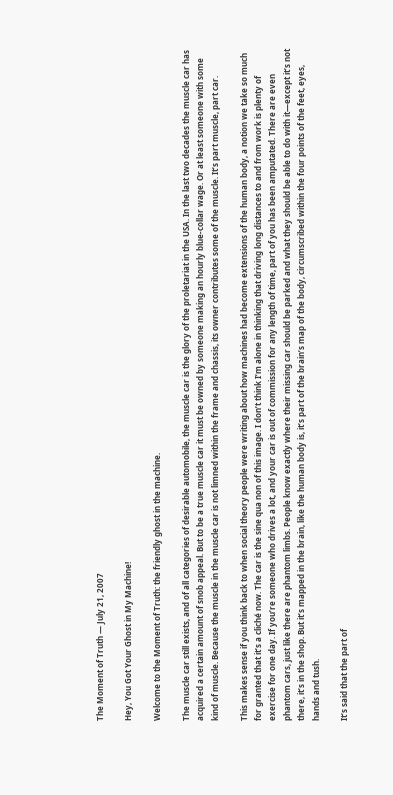The Moment of Truth — July 21, 2007

Hey, You Got Your Ghost in My Machine!

Welcome to the Moment of Truth: the friendly ghost in the machine.

The muscle car still exists, and of all categories of desirable automobile, the muscle car is the glory of the proletariat in the USA. In the last two decades the muscle car has acquired a certain amount of snob appeal. But to be a true muscle car it must be owned by someone making an hourly blue-collar wage. Or at least someone with some kind of muscle. Because the muscle in the muscle car is not limned within the frame and chassis, its owner contributes some of the muscle. It’s part muscle, part car.

This makes sense if you think back to when social theory people were writing about how machines had become extensions of the human body, a notion we take so much for granted that it’s a cliché now. The car is the sine qua non of this image. I don’t think I’m alone in thinking that driving long distances to and from work is plenty of exercise for one day. If you’re someone who drives a lot, and your car is out of commission for any length of time, part of you has been amputated. There are even phantom cars, just like there are phantom limbs. People know exactly where their missing car should be parked and what they should be able to do with it—except it’s not there, it’s in the shop. But it’s mapped in the brain, like the human body is, it’s part of the brain’s map of the body, circumscribed within the four points of the feet, eyes, hands and tush.

It’s said that the part of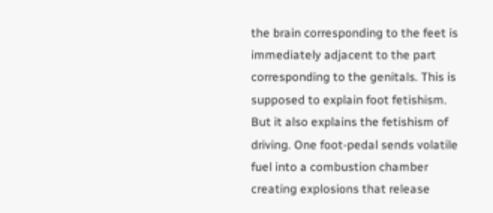the brain corresponding to the feet is immediately adjacent to the part corresponding to the genitals. This is supposed to explain foot fetishism. But it also explains the fetishism of driving. One foot-pedal sends volatile fuel into a combustion chamber creating explosions that release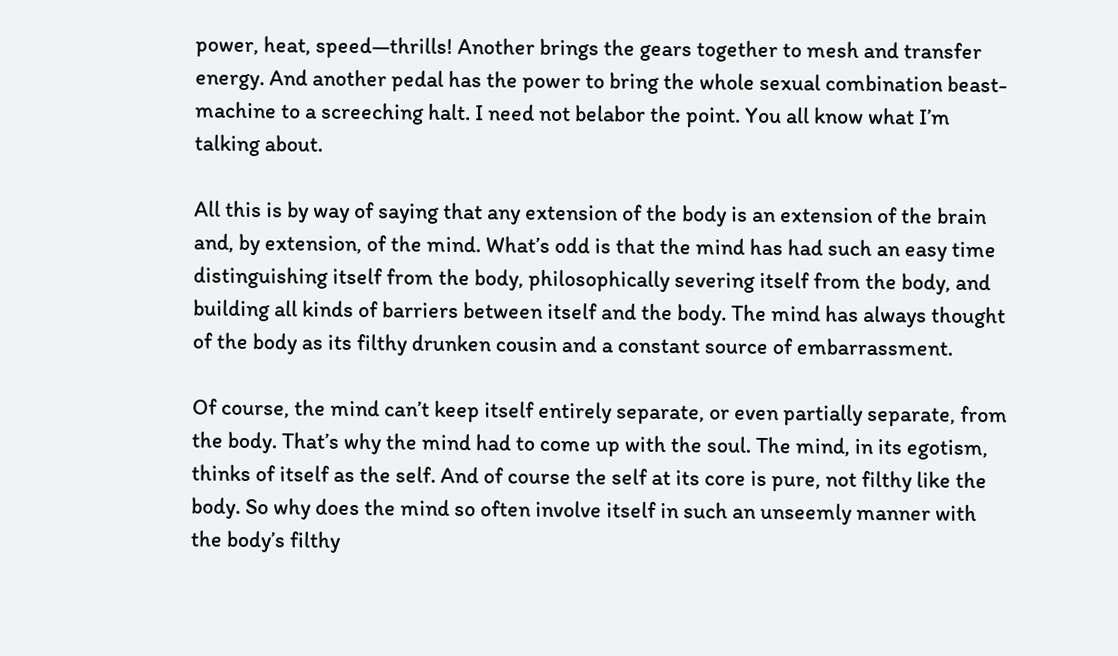power, heat, speed—thrills! Another brings the gears together to mesh and transfer energy. And another pedal has the power to bring the whole sexual combination beast-machine to a screeching halt. I need not belabor the point. You all know what I’m talking about.

All this is by way of saying that any extension of the body is an extension of the brain and, by extension, of the mind. What’s odd is that the mind has had such an easy time distinguishing itself from the body, philosophically severing itself from the body, and building all kinds of barriers between itself and the body. The mind has always thought of the body as its filthy drunken cousin and a constant source of embarrassment.

Of course, the mind can’t keep itself entirely separate, or even partially separate, from the body. That’s why the mind had to come up with the soul. The mind, in its egotism, thinks of itself as the self. And of course the self at its core is pure, not filthy like the body. So why does the mind so often involve itself in such an unseemly manner with the body’s filthy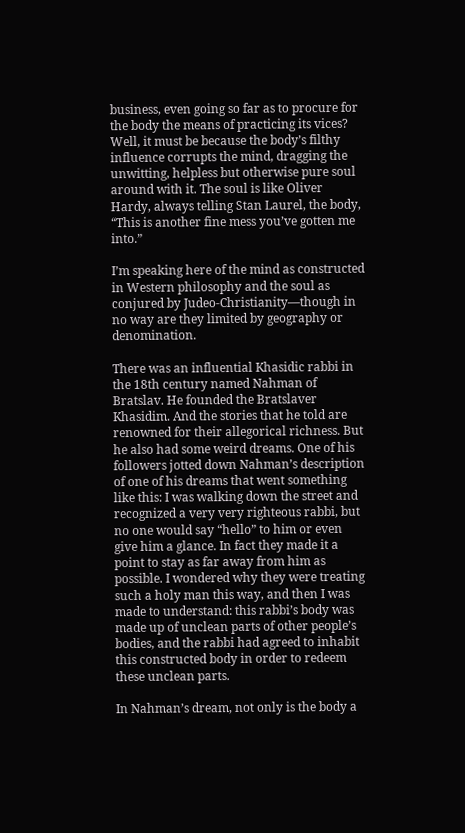business, even going so far as to procure for the body the means of practicing its vices? Well, it must be because the body’s filthy influence corrupts the mind, dragging the unwitting, helpless but otherwise pure soul around with it. The soul is like Oliver Hardy, always telling Stan Laurel, the body, “This is another fine mess you’ve gotten me into.”

I’m speaking here of the mind as constructed in Western philosophy and the soul as conjured by Judeo-Christianity—though in no way are they limited by geography or denomination.

There was an influential Khasidic rabbi in the 18th century named Nahman of Bratslav. He founded the Bratslaver Khasidim. And the stories that he told are renowned for their allegorical richness. But he also had some weird dreams. One of his followers jotted down Nahman’s description of one of his dreams that went something like this: I was walking down the street and recognized a very very righteous rabbi, but no one would say “hello” to him or even give him a glance. In fact they made it a point to stay as far away from him as possible. I wondered why they were treating such a holy man this way, and then I was made to understand: this rabbi’s body was made up of unclean parts of other people’s bodies, and the rabbi had agreed to inhabit this constructed body in order to redeem these unclean parts.

In Nahman’s dream, not only is the body a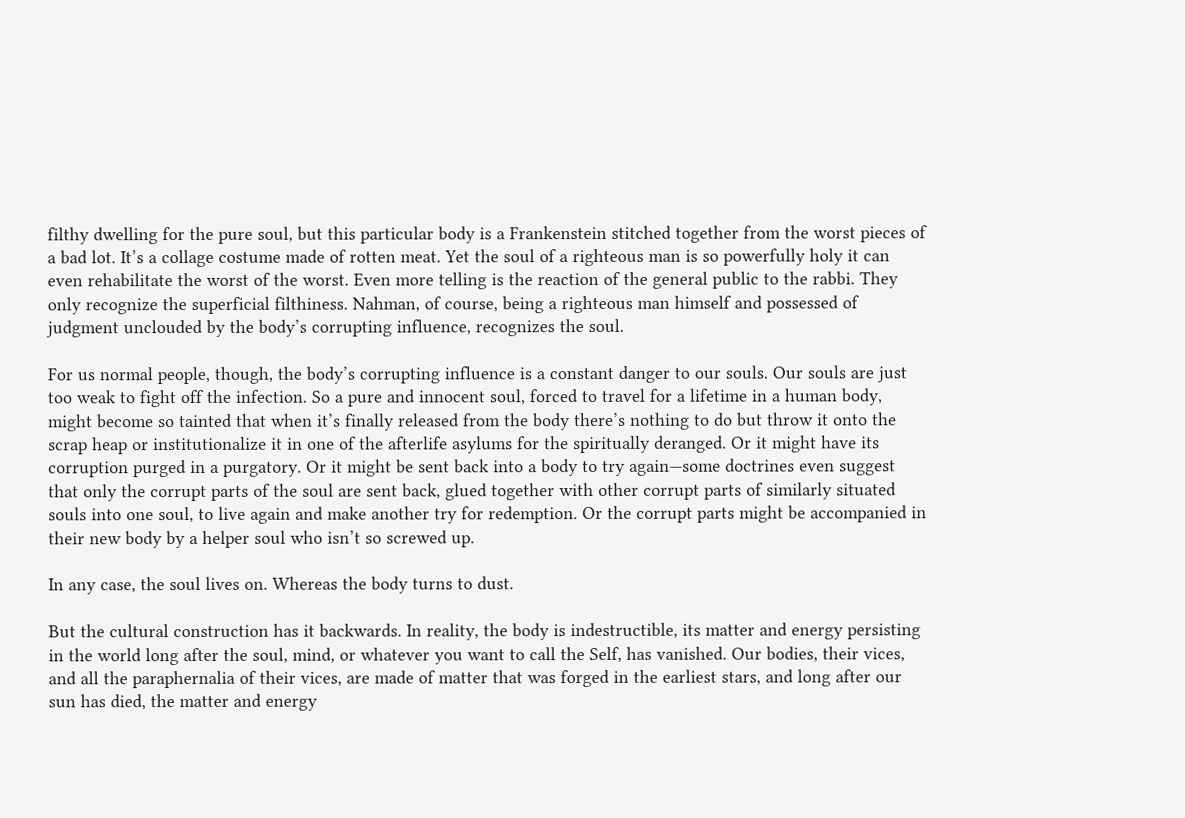filthy dwelling for the pure soul, but this particular body is a Frankenstein stitched together from the worst pieces of a bad lot. It’s a collage costume made of rotten meat. Yet the soul of a righteous man is so powerfully holy it can even rehabilitate the worst of the worst. Even more telling is the reaction of the general public to the rabbi. They only recognize the superficial filthiness. Nahman, of course, being a righteous man himself and possessed of judgment unclouded by the body’s corrupting influence, recognizes the soul.

For us normal people, though, the body’s corrupting influence is a constant danger to our souls. Our souls are just too weak to fight off the infection. So a pure and innocent soul, forced to travel for a lifetime in a human body, might become so tainted that when it’s finally released from the body there’s nothing to do but throw it onto the scrap heap or institutionalize it in one of the afterlife asylums for the spiritually deranged. Or it might have its corruption purged in a purgatory. Or it might be sent back into a body to try again—some doctrines even suggest that only the corrupt parts of the soul are sent back, glued together with other corrupt parts of similarly situated souls into one soul, to live again and make another try for redemption. Or the corrupt parts might be accompanied in their new body by a helper soul who isn’t so screwed up.

In any case, the soul lives on. Whereas the body turns to dust.

But the cultural construction has it backwards. In reality, the body is indestructible, its matter and energy persisting in the world long after the soul, mind, or whatever you want to call the Self, has vanished. Our bodies, their vices, and all the paraphernalia of their vices, are made of matter that was forged in the earliest stars, and long after our sun has died, the matter and energy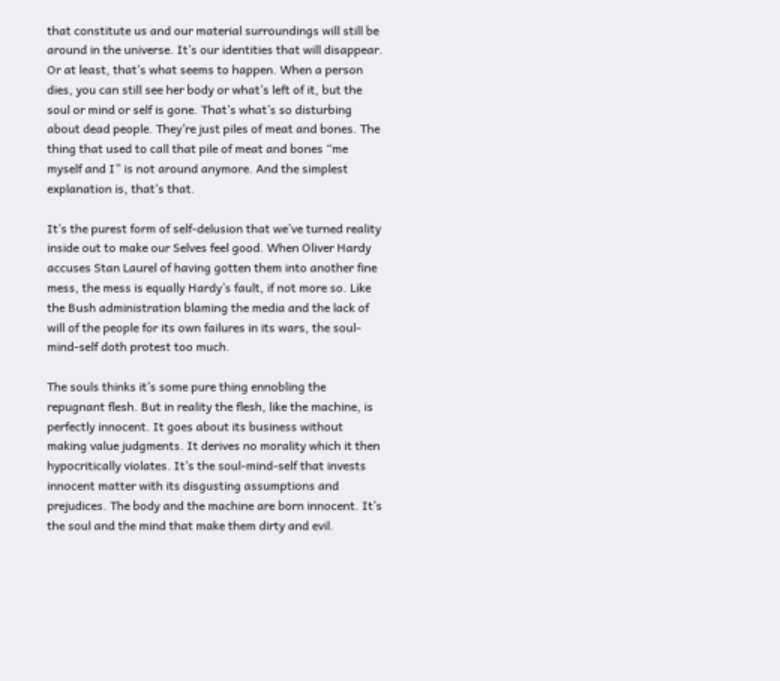that constitute us and our material surroundings will still be around in the universe. It’s our identities that will disappear. Or at least, that’s what seems to happen. When a person dies, you can still see her body or what’s left of it, but the soul or mind or self is gone. That’s what’s so disturbing about dead people. They’re just piles of meat and bones. The thing that used to call that pile of meat and bones “me myself and I” is not around anymore. And the simplest explanation is, that’s that.

It’s the purest form of self-delusion that we’ve turned reality inside out to make our Selves feel good. When Oliver Hardy accuses Stan Laurel of having gotten them into another fine mess, the mess is equally Hardy’s fault, if not more so. Like the Bush administration blaming the media and the lack of will of the people for its own failures in its wars, the soul-mind-self doth protest too much.

The souls thinks it’s some pure thing ennobling the repugnant flesh. But in reality the flesh, like the machine, is perfectly innocent. It goes about its business without making value judgments. It derives no morality which it then hypocritically violates. It’s the soul-mind-self that invests innocent matter with its disgusting assumptions and prejudices. The body and the machine are born innocent. It’s the soul and the mind that make them dirty and evil.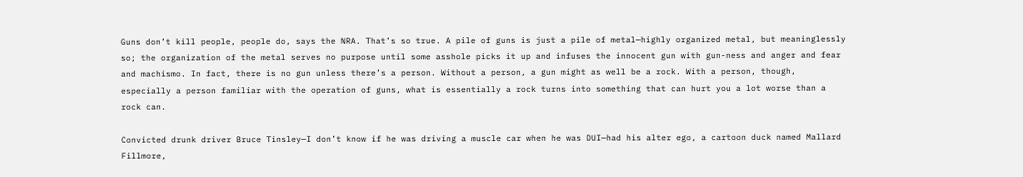Guns don’t kill people, people do, says the NRA. That’s so true. A pile of guns is just a pile of metal—highly organized metal, but meaninglessly so; the organization of the metal serves no purpose until some asshole picks it up and infuses the innocent gun with gun-ness and anger and fear and machismo. In fact, there is no gun unless there’s a person. Without a person, a gun might as well be a rock. With a person, though, especially a person familiar with the operation of guns, what is essentially a rock turns into something that can hurt you a lot worse than a rock can.

Convicted drunk driver Bruce Tinsley—I don’t know if he was driving a muscle car when he was DUI—had his alter ego, a cartoon duck named Mallard Fillmore,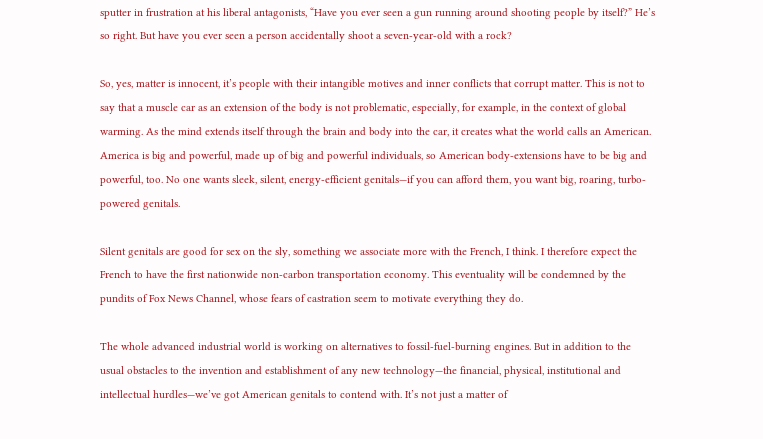sputter in frustration at his liberal antagonists, “Have you ever seen a gun running around shooting people by itself?” He’s so right. But have you ever seen a person accidentally shoot a seven-year-old with a rock?

So, yes, matter is innocent, it’s people with their intangible motives and inner conflicts that corrupt matter. This is not to say that a muscle car as an extension of the body is not problematic, especially, for example, in the context of global warming. As the mind extends itself through the brain and body into the car, it creates what the world calls an American. America is big and powerful, made up of big and powerful individuals, so American body-extensions have to be big and powerful, too. No one wants sleek, silent, energy-efficient genitals—if you can afford them, you want big, roaring, turbo-powered genitals.

Silent genitals are good for sex on the sly, something we associate more with the French, I think. I therefore expect the French to have the first nationwide non-carbon transportation economy. This eventuality will be condemned by the pundits of Fox News Channel, whose fears of castration seem to motivate everything they do.

The whole advanced industrial world is working on alternatives to fossil-fuel-burning engines. But in addition to the usual obstacles to the invention and establishment of any new technology—the financial, physical, institutional and intellectual hurdles—we’ve got American genitals to contend with. It’s not just a matter of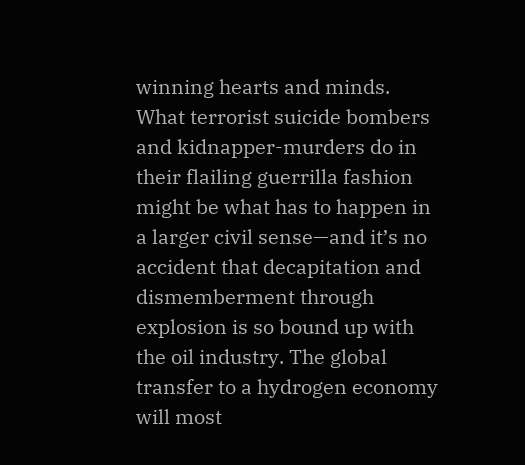winning hearts and minds. What terrorist suicide bombers and kidnapper-murders do in their flailing guerrilla fashion might be what has to happen in a larger civil sense—and it’s no accident that decapitation and dismemberment through explosion is so bound up with the oil industry. The global transfer to a hydrogen economy will most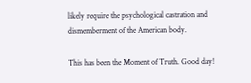likely require the psychological castration and dismemberment of the American body.

This has been the Moment of Truth. Good day!